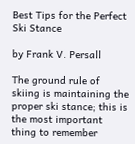Best Tips for the Perfect Ski Stance

by Frank V. Persall

The ground rule of skiing is maintaining the proper ski stance; this is the most important thing to remember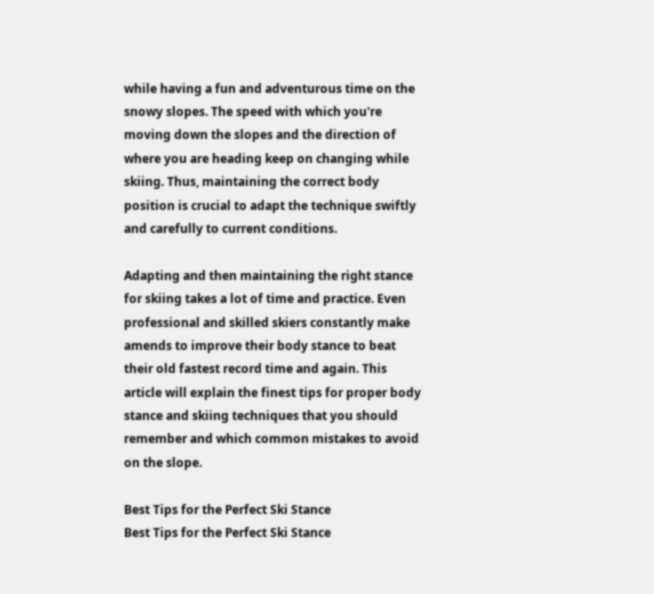while having a fun and adventurous time on the snowy slopes. The speed with which you're moving down the slopes and the direction of where you are heading keep on changing while skiing. Thus, maintaining the correct body position is crucial to adapt the technique swiftly and carefully to current conditions.

Adapting and then maintaining the right stance for skiing takes a lot of time and practice. Even professional and skilled skiers constantly make amends to improve their body stance to beat their old fastest record time and again. This article will explain the finest tips for proper body stance and skiing techniques that you should remember and which common mistakes to avoid on the slope.

Best Tips for the Perfect Ski Stance
Best Tips for the Perfect Ski Stance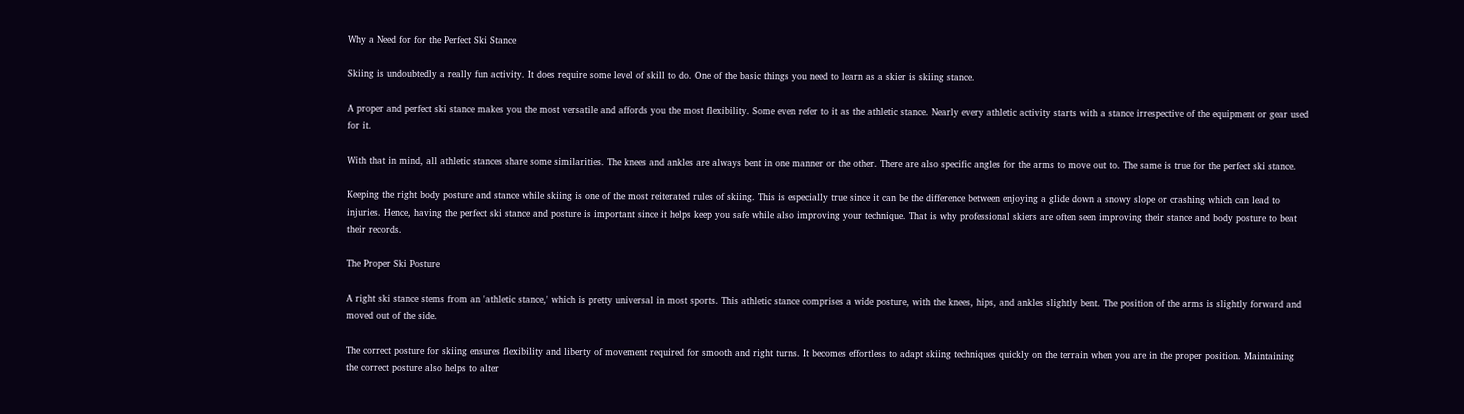Why a Need for for the Perfect Ski Stance

Skiing is undoubtedly a really fun activity. It does require some level of skill to do. One of the basic things you need to learn as a skier is skiing stance.

A proper and perfect ski stance makes you the most versatile and affords you the most flexibility. Some even refer to it as the athletic stance. Nearly every athletic activity starts with a stance irrespective of the equipment or gear used for it.

With that in mind, all athletic stances share some similarities. The knees and ankles are always bent in one manner or the other. There are also specific angles for the arms to move out to. The same is true for the perfect ski stance.

Keeping the right body posture and stance while skiing is one of the most reiterated rules of skiing. This is especially true since it can be the difference between enjoying a glide down a snowy slope or crashing which can lead to injuries. Hence, having the perfect ski stance and posture is important since it helps keep you safe while also improving your technique. That is why professional skiers are often seen improving their stance and body posture to beat their records.

The Proper Ski Posture

A right ski stance stems from an 'athletic stance,' which is pretty universal in most sports. This athletic stance comprises a wide posture, with the knees, hips, and ankles slightly bent. The position of the arms is slightly forward and moved out of the side.

The correct posture for skiing ensures flexibility and liberty of movement required for smooth and right turns. It becomes effortless to adapt skiing techniques quickly on the terrain when you are in the proper position. Maintaining the correct posture also helps to alter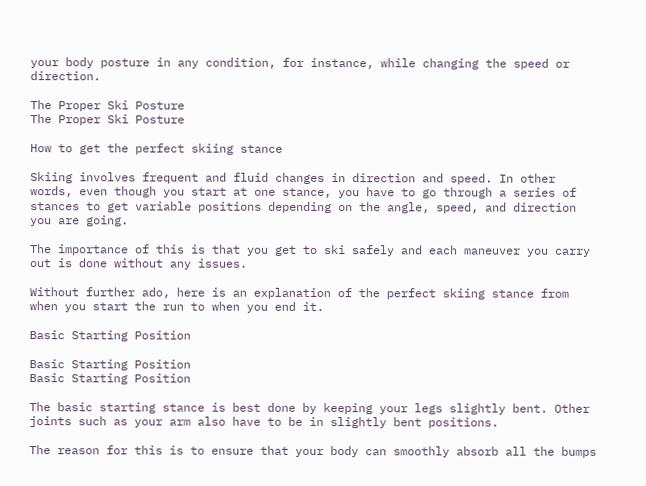your body posture in any condition, for instance, while changing the speed or direction.

The Proper Ski Posture
The Proper Ski Posture

How to get the perfect skiing stance

Skiing involves frequent and fluid changes in direction and speed. In other words, even though you start at one stance, you have to go through a series of stances to get variable positions depending on the angle, speed, and direction you are going.

The importance of this is that you get to ski safely and each maneuver you carry out is done without any issues.

Without further ado, here is an explanation of the perfect skiing stance from when you start the run to when you end it.

Basic Starting Position

Basic Starting Position
Basic Starting Position

The basic starting stance is best done by keeping your legs slightly bent. Other joints such as your arm also have to be in slightly bent positions.

The reason for this is to ensure that your body can smoothly absorb all the bumps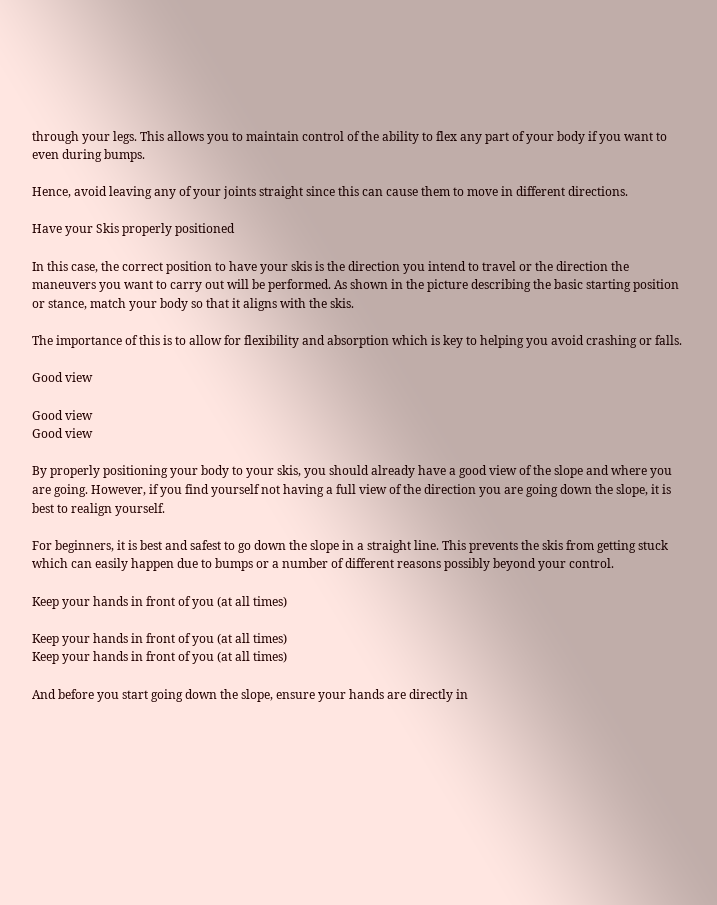through your legs. This allows you to maintain control of the ability to flex any part of your body if you want to even during bumps.

Hence, avoid leaving any of your joints straight since this can cause them to move in different directions.

Have your Skis properly positioned

In this case, the correct position to have your skis is the direction you intend to travel or the direction the maneuvers you want to carry out will be performed. As shown in the picture describing the basic starting position or stance, match your body so that it aligns with the skis.

The importance of this is to allow for flexibility and absorption which is key to helping you avoid crashing or falls.

Good view

Good view
Good view

By properly positioning your body to your skis, you should already have a good view of the slope and where you are going. However, if you find yourself not having a full view of the direction you are going down the slope, it is best to realign yourself.

For beginners, it is best and safest to go down the slope in a straight line. This prevents the skis from getting stuck which can easily happen due to bumps or a number of different reasons possibly beyond your control.

Keep your hands in front of you (at all times)

Keep your hands in front of you (at all times)
Keep your hands in front of you (at all times)

And before you start going down the slope, ensure your hands are directly in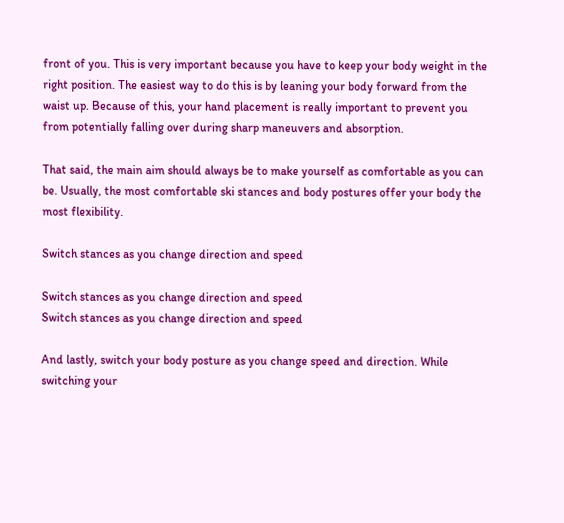front of you. This is very important because you have to keep your body weight in the right position. The easiest way to do this is by leaning your body forward from the waist up. Because of this, your hand placement is really important to prevent you from potentially falling over during sharp maneuvers and absorption.

That said, the main aim should always be to make yourself as comfortable as you can be. Usually, the most comfortable ski stances and body postures offer your body the most flexibility.

Switch stances as you change direction and speed

Switch stances as you change direction and speed
Switch stances as you change direction and speed

And lastly, switch your body posture as you change speed and direction. While switching your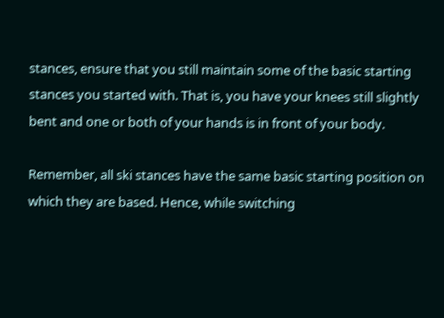stances, ensure that you still maintain some of the basic starting stances you started with. That is, you have your knees still slightly bent and one or both of your hands is in front of your body.

Remember, all ski stances have the same basic starting position on which they are based. Hence, while switching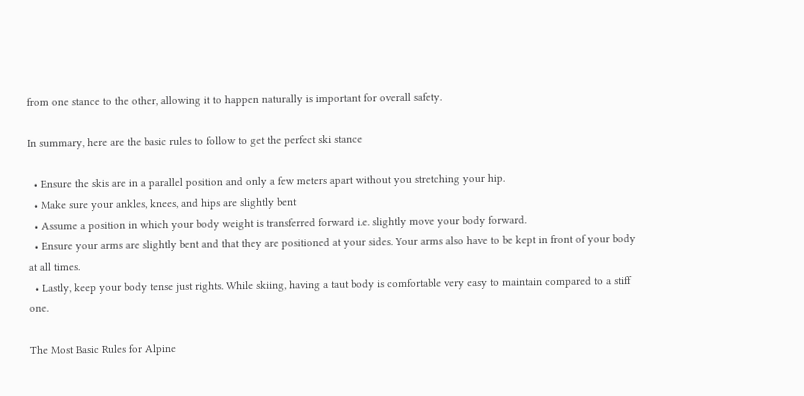from one stance to the other, allowing it to happen naturally is important for overall safety.

In summary, here are the basic rules to follow to get the perfect ski stance

  • Ensure the skis are in a parallel position and only a few meters apart without you stretching your hip.
  • Make sure your ankles, knees, and hips are slightly bent
  • Assume a position in which your body weight is transferred forward i.e. slightly move your body forward.
  • Ensure your arms are slightly bent and that they are positioned at your sides. Your arms also have to be kept in front of your body at all times.
  • Lastly, keep your body tense just rights. While skiing, having a taut body is comfortable very easy to maintain compared to a stiff one.

The Most Basic Rules for Alpine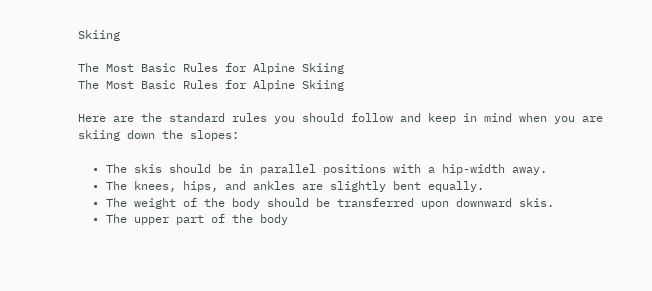Skiing

The Most Basic Rules for Alpine Skiing
The Most Basic Rules for Alpine Skiing

Here are the standard rules you should follow and keep in mind when you are skiing down the slopes:

  • The skis should be in parallel positions with a hip-width away.
  • The knees, hips, and ankles are slightly bent equally.
  • The weight of the body should be transferred upon downward skis.
  • The upper part of the body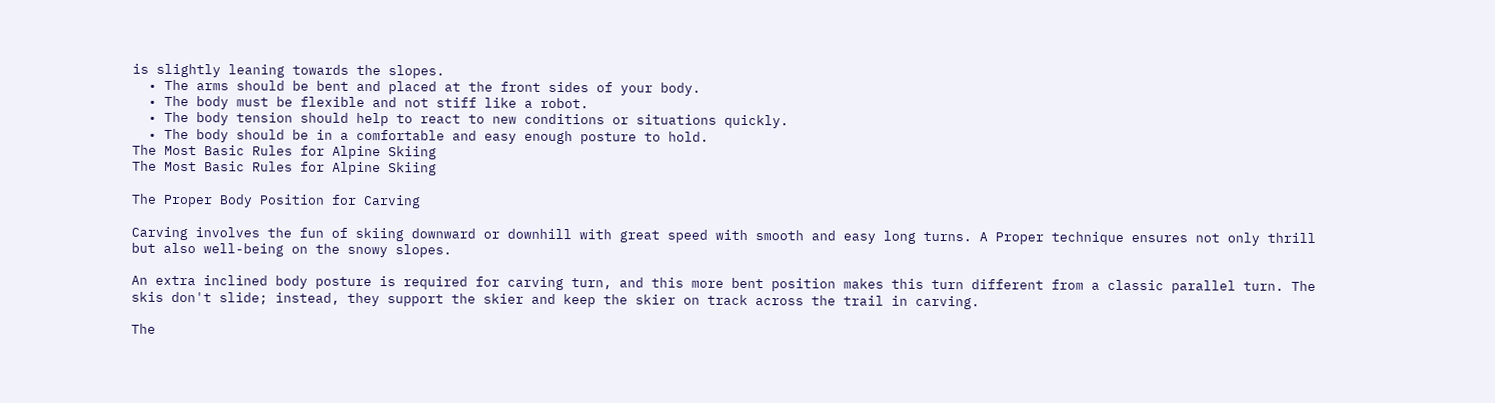is slightly leaning towards the slopes.
  • The arms should be bent and placed at the front sides of your body.
  • The body must be flexible and not stiff like a robot.
  • The body tension should help to react to new conditions or situations quickly.
  • The body should be in a comfortable and easy enough posture to hold.
The Most Basic Rules for Alpine Skiing
The Most Basic Rules for Alpine Skiing

The Proper Body Position for Carving

Carving involves the fun of skiing downward or downhill with great speed with smooth and easy long turns. A Proper technique ensures not only thrill but also well-being on the snowy slopes.

An extra inclined body posture is required for carving turn, and this more bent position makes this turn different from a classic parallel turn. The skis don't slide; instead, they support the skier and keep the skier on track across the trail in carving.

The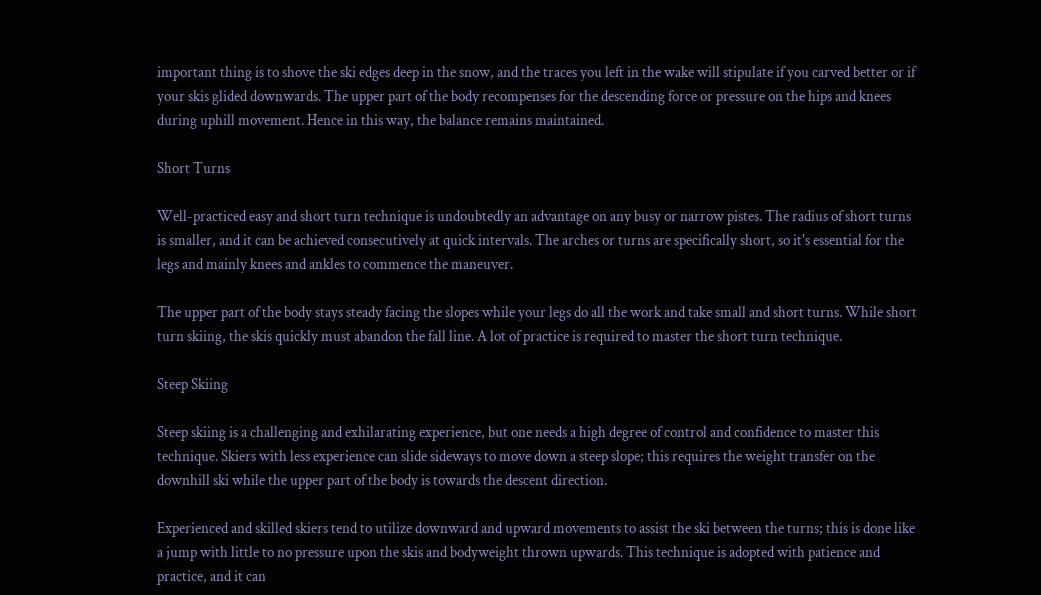important thing is to shove the ski edges deep in the snow, and the traces you left in the wake will stipulate if you carved better or if your skis glided downwards. The upper part of the body recompenses for the descending force or pressure on the hips and knees during uphill movement. Hence in this way, the balance remains maintained.

Short Turns

Well-practiced easy and short turn technique is undoubtedly an advantage on any busy or narrow pistes. The radius of short turns is smaller, and it can be achieved consecutively at quick intervals. The arches or turns are specifically short, so it's essential for the legs and mainly knees and ankles to commence the maneuver.

The upper part of the body stays steady facing the slopes while your legs do all the work and take small and short turns. While short turn skiing, the skis quickly must abandon the fall line. A lot of practice is required to master the short turn technique.

Steep Skiing

Steep skiing is a challenging and exhilarating experience, but one needs a high degree of control and confidence to master this technique. Skiers with less experience can slide sideways to move down a steep slope; this requires the weight transfer on the downhill ski while the upper part of the body is towards the descent direction.

Experienced and skilled skiers tend to utilize downward and upward movements to assist the ski between the turns; this is done like a jump with little to no pressure upon the skis and bodyweight thrown upwards. This technique is adopted with patience and practice, and it can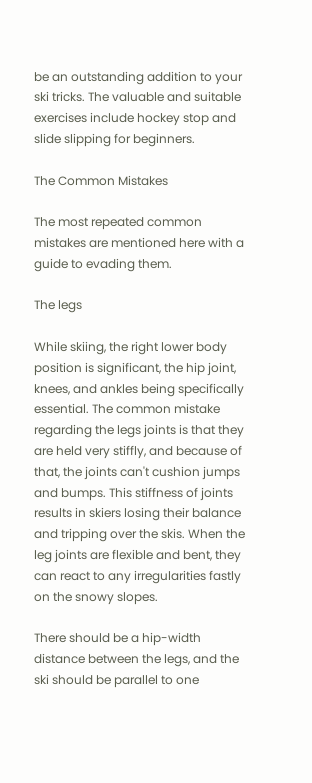be an outstanding addition to your ski tricks. The valuable and suitable exercises include hockey stop and slide slipping for beginners.

The Common Mistakes

The most repeated common mistakes are mentioned here with a guide to evading them.

The legs

While skiing, the right lower body position is significant, the hip joint, knees, and ankles being specifically essential. The common mistake regarding the legs joints is that they are held very stiffly, and because of that, the joints can't cushion jumps and bumps. This stiffness of joints results in skiers losing their balance and tripping over the skis. When the leg joints are flexible and bent, they can react to any irregularities fastly on the snowy slopes.

There should be a hip-width distance between the legs, and the ski should be parallel to one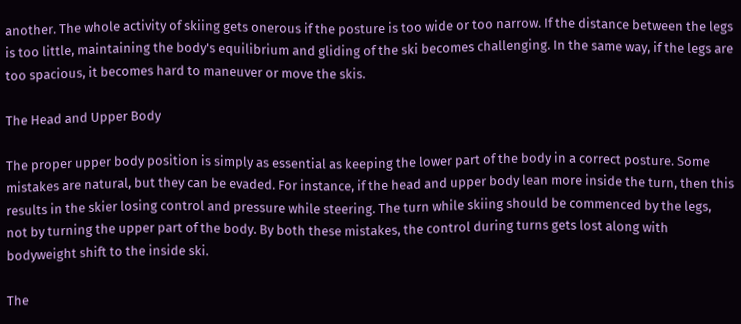another. The whole activity of skiing gets onerous if the posture is too wide or too narrow. If the distance between the legs is too little, maintaining the body's equilibrium and gliding of the ski becomes challenging. In the same way, if the legs are too spacious, it becomes hard to maneuver or move the skis.

The Head and Upper Body

The proper upper body position is simply as essential as keeping the lower part of the body in a correct posture. Some mistakes are natural, but they can be evaded. For instance, if the head and upper body lean more inside the turn, then this results in the skier losing control and pressure while steering. The turn while skiing should be commenced by the legs, not by turning the upper part of the body. By both these mistakes, the control during turns gets lost along with bodyweight shift to the inside ski.

The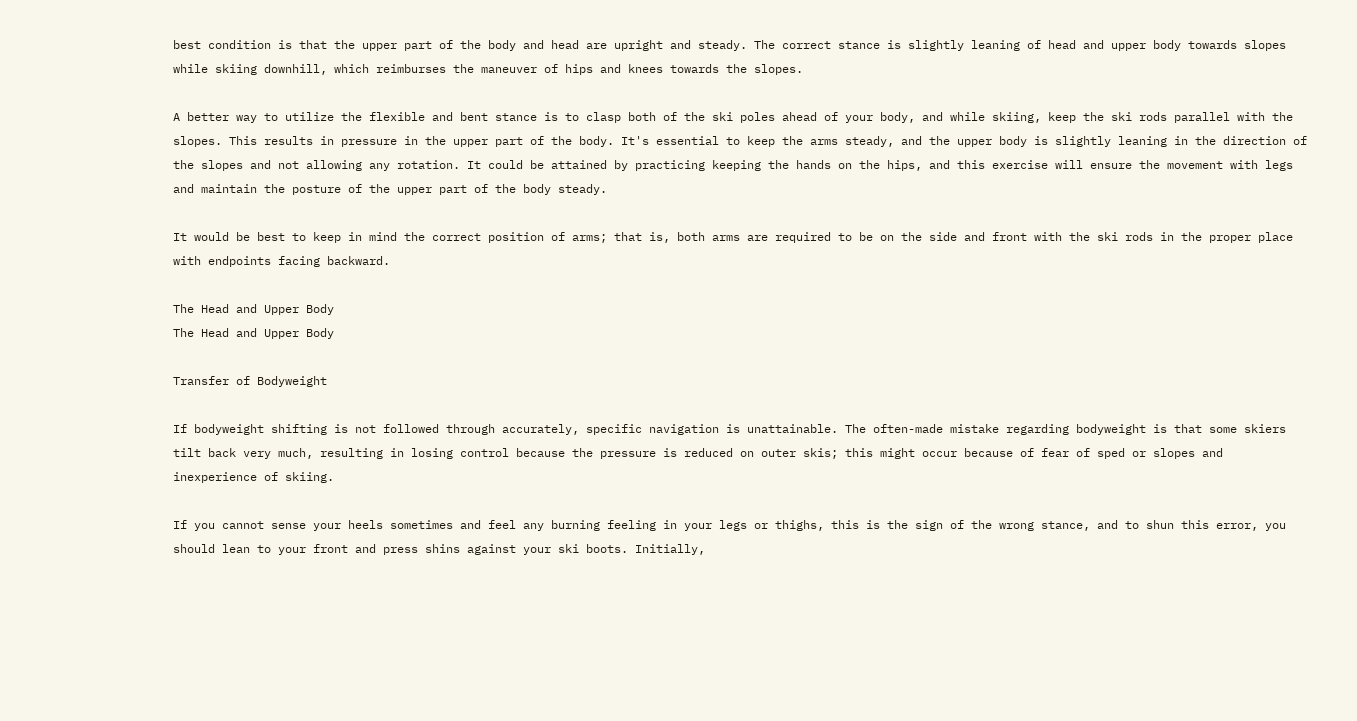best condition is that the upper part of the body and head are upright and steady. The correct stance is slightly leaning of head and upper body towards slopes while skiing downhill, which reimburses the maneuver of hips and knees towards the slopes.

A better way to utilize the flexible and bent stance is to clasp both of the ski poles ahead of your body, and while skiing, keep the ski rods parallel with the slopes. This results in pressure in the upper part of the body. It's essential to keep the arms steady, and the upper body is slightly leaning in the direction of the slopes and not allowing any rotation. It could be attained by practicing keeping the hands on the hips, and this exercise will ensure the movement with legs and maintain the posture of the upper part of the body steady.

It would be best to keep in mind the correct position of arms; that is, both arms are required to be on the side and front with the ski rods in the proper place with endpoints facing backward.

The Head and Upper Body
The Head and Upper Body

Transfer of Bodyweight

If bodyweight shifting is not followed through accurately, specific navigation is unattainable. The often-made mistake regarding bodyweight is that some skiers tilt back very much, resulting in losing control because the pressure is reduced on outer skis; this might occur because of fear of sped or slopes and inexperience of skiing.

If you cannot sense your heels sometimes and feel any burning feeling in your legs or thighs, this is the sign of the wrong stance, and to shun this error, you should lean to your front and press shins against your ski boots. Initially,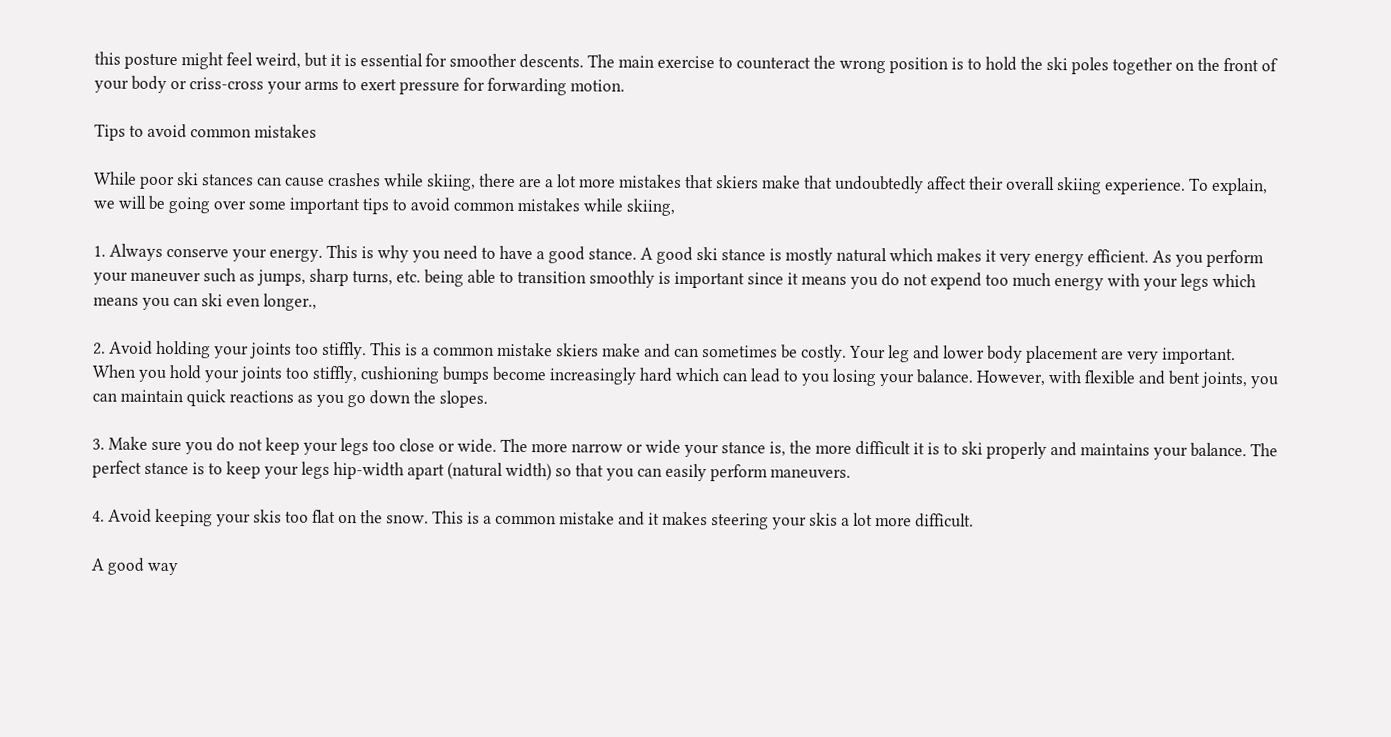this posture might feel weird, but it is essential for smoother descents. The main exercise to counteract the wrong position is to hold the ski poles together on the front of your body or criss-cross your arms to exert pressure for forwarding motion.

Tips to avoid common mistakes

While poor ski stances can cause crashes while skiing, there are a lot more mistakes that skiers make that undoubtedly affect their overall skiing experience. To explain, we will be going over some important tips to avoid common mistakes while skiing,

1. Always conserve your energy. This is why you need to have a good stance. A good ski stance is mostly natural which makes it very energy efficient. As you perform your maneuver such as jumps, sharp turns, etc. being able to transition smoothly is important since it means you do not expend too much energy with your legs which means you can ski even longer.,

2. Avoid holding your joints too stiffly. This is a common mistake skiers make and can sometimes be costly. Your leg and lower body placement are very important. When you hold your joints too stiffly, cushioning bumps become increasingly hard which can lead to you losing your balance. However, with flexible and bent joints, you can maintain quick reactions as you go down the slopes.

3. Make sure you do not keep your legs too close or wide. The more narrow or wide your stance is, the more difficult it is to ski properly and maintains your balance. The perfect stance is to keep your legs hip-width apart (natural width) so that you can easily perform maneuvers.

4. Avoid keeping your skis too flat on the snow. This is a common mistake and it makes steering your skis a lot more difficult.

A good way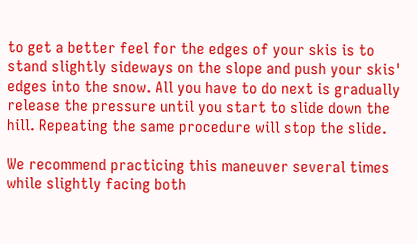to get a better feel for the edges of your skis is to stand slightly sideways on the slope and push your skis' edges into the snow. All you have to do next is gradually release the pressure until you start to slide down the hill. Repeating the same procedure will stop the slide.

We recommend practicing this maneuver several times while slightly facing both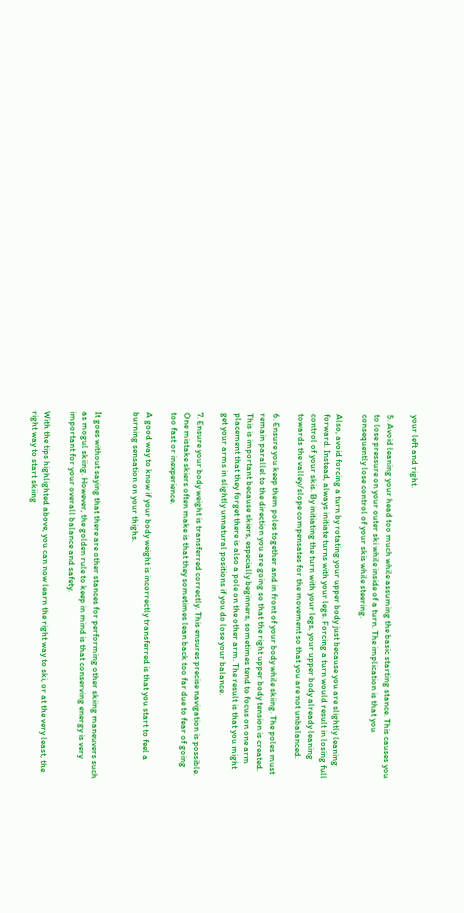your left and right.

5. Avoid leaning your head too much while assuming the basic starting stance. This causes you to lose pressure on your outer ski while inside of a turn. The implication is that you consequently lose control of your skis while steering.

Also, avoid forcing a turn by rotating your upper body just because you are slightly leaning forward. Instead, always initiate turns with your legs. Forcing a turn would result in losing full control of your skis. By initiating the turn with your legs, your upper body already leaning towards the valley/slope compensates for the movement so that you are not unbalanced.

6. Ensure you keep them poles together and in front of your body while skiing. The poles must remain parallel to the direction you are going so that the right upper body tension is created. This is important because skiers, especially beginners, sometimes tend to focus on one arm placement that they forget there is also a pole on the other arm. The result is that you might get your arms in slightly unnatural positions if you do lose your balance.

7. Ensure your body weight is transferred correctly. This ensures precise navigation is possible. One mistake skiers often make is that they sometimes lean back too far due to fear of going too fast or inexperience.

A good way to know if your body weight is incorrectly transferred is that you start to feel a burning sensation on your thighs.


It goes without saying that there are other stances for performing other skiing maneuvers such as mogul skiing. However, the golden rule to keep in mind is that conserving energy is very important for your overall balance and safety.

With the tips highlighted above, you can now learn the right way to ski, or at the very least, the right way to start skiing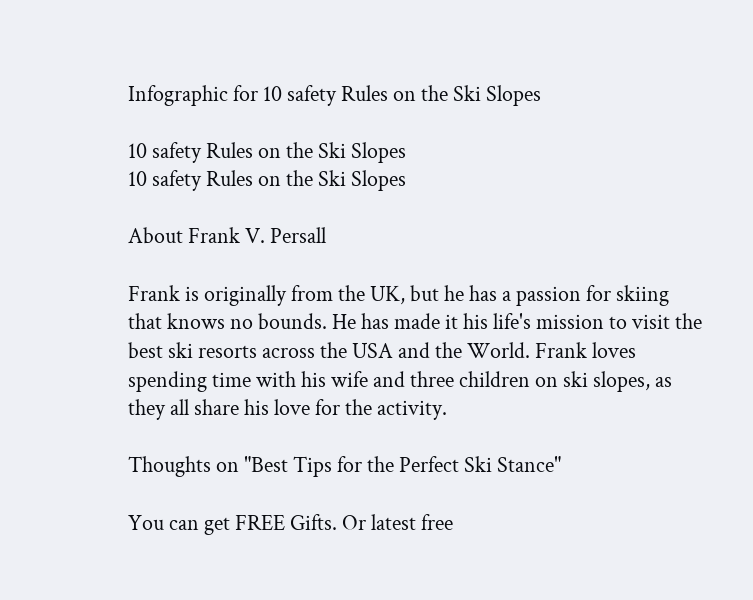Infographic for 10 safety Rules on the Ski Slopes

10 safety Rules on the Ski Slopes
10 safety Rules on the Ski Slopes

About Frank V. Persall

Frank is originally from the UK, but he has a passion for skiing that knows no bounds. He has made it his life's mission to visit the best ski resorts across the USA and the World. Frank loves spending time with his wife and three children on ski slopes, as they all share his love for the activity.

Thoughts on "Best Tips for the Perfect Ski Stance"

You can get FREE Gifts. Or latest free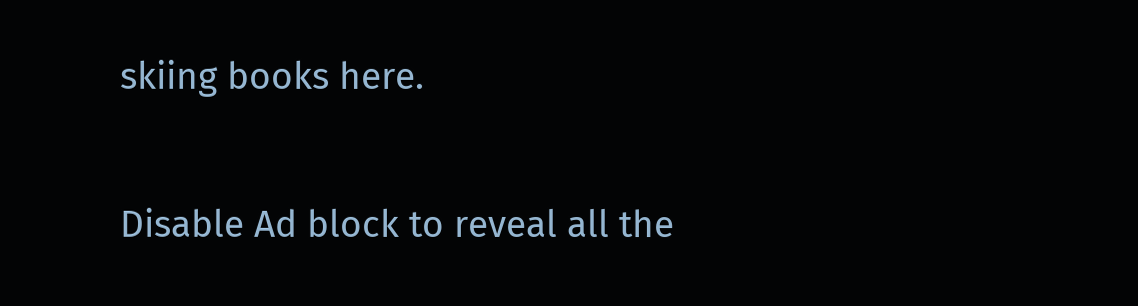skiing books here.

Disable Ad block to reveal all the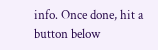info. Once done, hit a button below